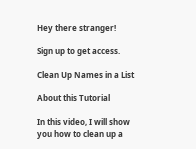Hey there stranger!

Sign up to get access.

Clean Up Names in a List

About this Tutorial

In this video, I will show you how to clean up a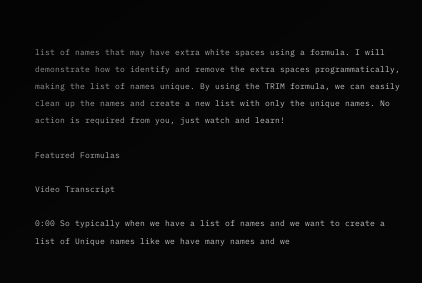list of names that may have extra white spaces using a formula. I will demonstrate how to identify and remove the extra spaces programmatically, making the list of names unique. By using the TRIM formula, we can easily clean up the names and create a new list with only the unique names. No action is required from you, just watch and learn!

Featured Formulas

Video Transcript

0:00 So typically when we have a list of names and we want to create a list of Unique names like we have many names and we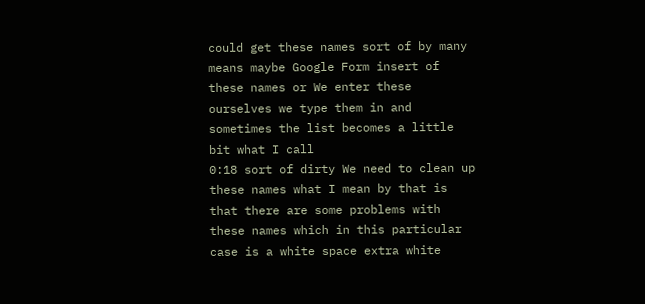could get these names sort of by many means maybe Google Form insert of these names or We enter these ourselves we type them in and sometimes the list becomes a little bit what I call
0:18 sort of dirty We need to clean up these names what I mean by that is that there are some problems with these names which in this particular case is a white space extra white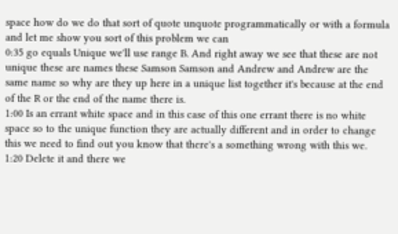space how do we do that sort of quote unquote programmatically or with a formula and let me show you sort of this problem we can
0:35 go equals Unique we'll use range B. And right away we see that these are not unique these are names these Samson Samson and Andrew and Andrew are the same name so why are they up here in a unique list together it's because at the end of the R or the end of the name there is.
1:00 Is an errant white space and in this case of this one errant there is no white space so to the unique function they are actually different and in order to change this we need to find out you know that there's a something wrong with this we.
1:20 Delete it and there we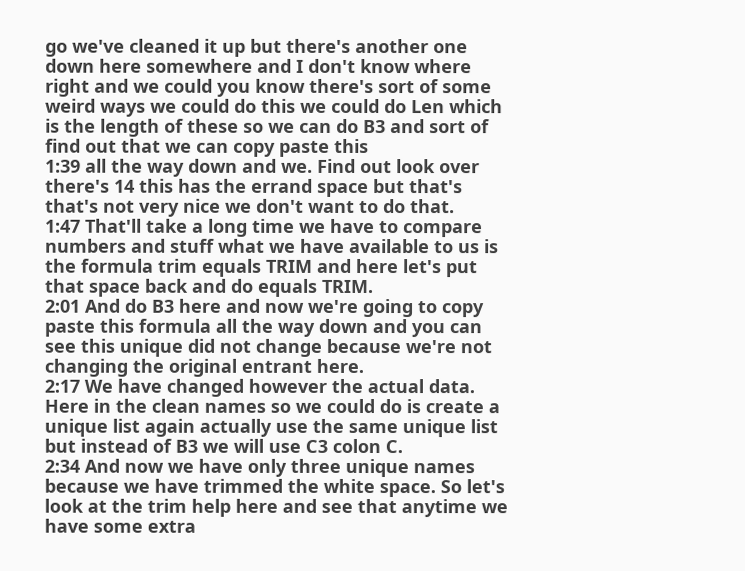go we've cleaned it up but there's another one down here somewhere and I don't know where right and we could you know there's sort of some weird ways we could do this we could do Len which is the length of these so we can do B3 and sort of find out that we can copy paste this
1:39 all the way down and we. Find out look over there's 14 this has the errand space but that's that's not very nice we don't want to do that.
1:47 That'll take a long time we have to compare numbers and stuff what we have available to us is the formula trim equals TRIM and here let's put that space back and do equals TRIM.
2:01 And do B3 here and now we're going to copy paste this formula all the way down and you can see this unique did not change because we're not changing the original entrant here.
2:17 We have changed however the actual data. Here in the clean names so we could do is create a unique list again actually use the same unique list but instead of B3 we will use C3 colon C.
2:34 And now we have only three unique names because we have trimmed the white space. So let's look at the trim help here and see that anytime we have some extra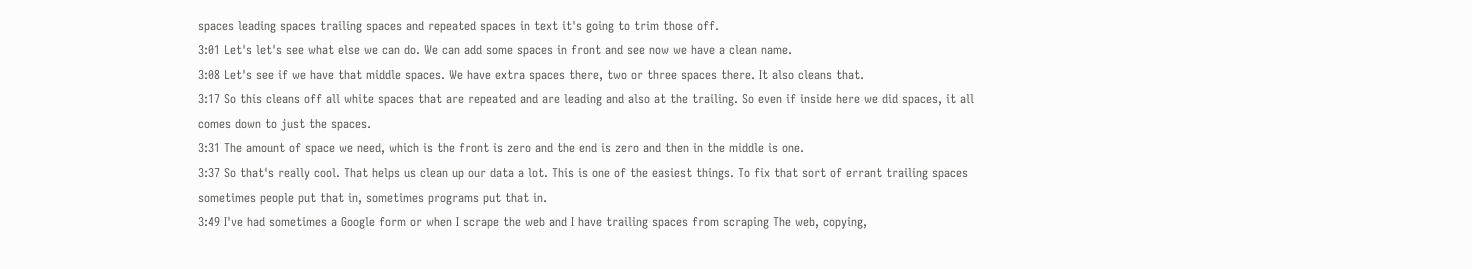spaces leading spaces trailing spaces and repeated spaces in text it's going to trim those off.
3:01 Let's let's see what else we can do. We can add some spaces in front and see now we have a clean name.
3:08 Let's see if we have that middle spaces. We have extra spaces there, two or three spaces there. It also cleans that.
3:17 So this cleans off all white spaces that are repeated and are leading and also at the trailing. So even if inside here we did spaces, it all comes down to just the spaces.
3:31 The amount of space we need, which is the front is zero and the end is zero and then in the middle is one.
3:37 So that's really cool. That helps us clean up our data a lot. This is one of the easiest things. To fix that sort of errant trailing spaces sometimes people put that in, sometimes programs put that in.
3:49 I've had sometimes a Google form or when I scrape the web and I have trailing spaces from scraping The web, copying,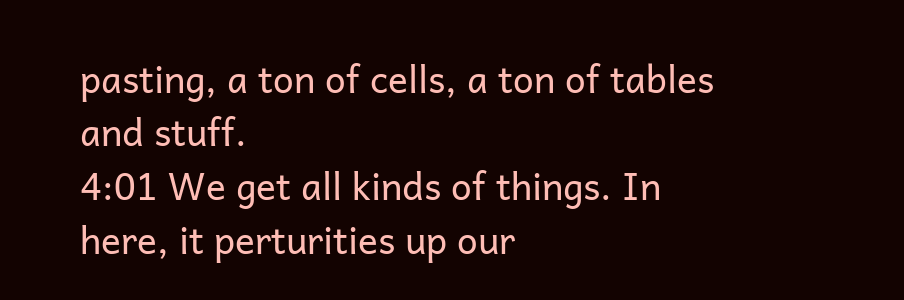pasting, a ton of cells, a ton of tables and stuff.
4:01 We get all kinds of things. In here, it perturities up our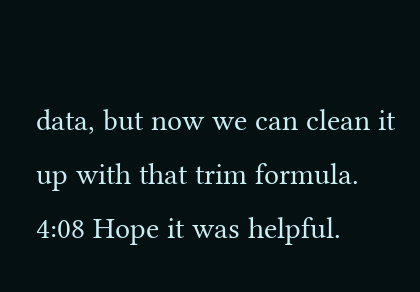data, but now we can clean it up with that trim formula.
4:08 Hope it was helpful.